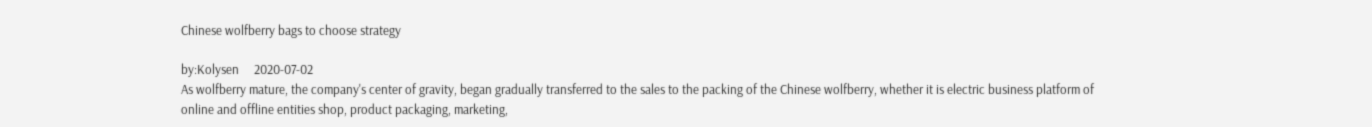Chinese wolfberry bags to choose strategy

by:Kolysen     2020-07-02
As wolfberry mature, the company's center of gravity, began gradually transferred to the sales to the packing of the Chinese wolfberry, whether it is electric business platform of online and offline entities shop, product packaging, marketing,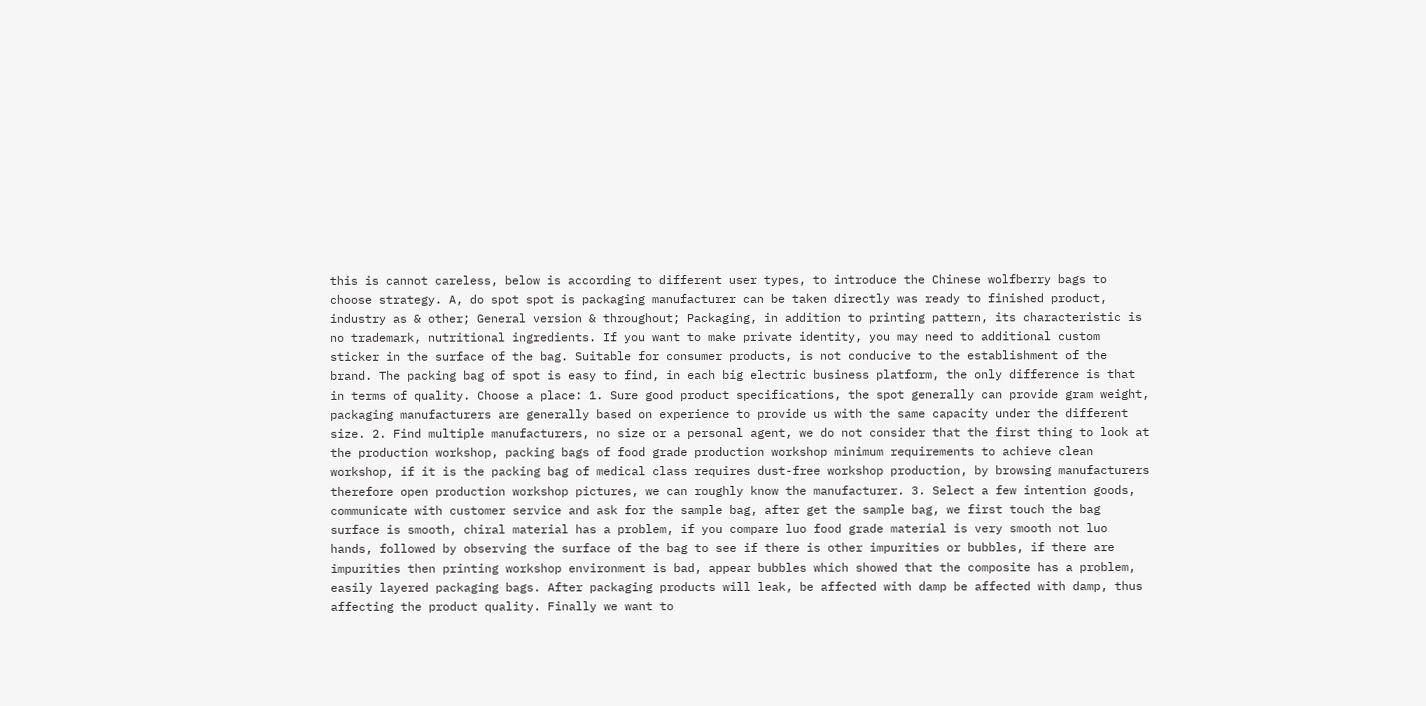this is cannot careless, below is according to different user types, to introduce the Chinese wolfberry bags to choose strategy. A, do spot spot is packaging manufacturer can be taken directly was ready to finished product, industry as & other; General version & throughout; Packaging, in addition to printing pattern, its characteristic is no trademark, nutritional ingredients. If you want to make private identity, you may need to additional custom sticker in the surface of the bag. Suitable for consumer products, is not conducive to the establishment of the brand. The packing bag of spot is easy to find, in each big electric business platform, the only difference is that in terms of quality. Choose a place: 1. Sure good product specifications, the spot generally can provide gram weight, packaging manufacturers are generally based on experience to provide us with the same capacity under the different size. 2. Find multiple manufacturers, no size or a personal agent, we do not consider that the first thing to look at the production workshop, packing bags of food grade production workshop minimum requirements to achieve clean workshop, if it is the packing bag of medical class requires dust-free workshop production, by browsing manufacturers therefore open production workshop pictures, we can roughly know the manufacturer. 3. Select a few intention goods, communicate with customer service and ask for the sample bag, after get the sample bag, we first touch the bag surface is smooth, chiral material has a problem, if you compare luo food grade material is very smooth not luo hands, followed by observing the surface of the bag to see if there is other impurities or bubbles, if there are impurities then printing workshop environment is bad, appear bubbles which showed that the composite has a problem, easily layered packaging bags. After packaging products will leak, be affected with damp be affected with damp, thus affecting the product quality. Finally we want to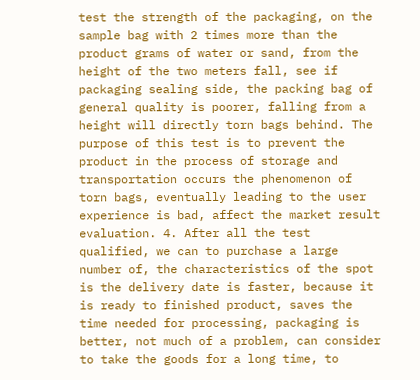test the strength of the packaging, on the sample bag with 2 times more than the product grams of water or sand, from the height of the two meters fall, see if packaging sealing side, the packing bag of general quality is poorer, falling from a height will directly torn bags behind. The purpose of this test is to prevent the product in the process of storage and transportation occurs the phenomenon of torn bags, eventually leading to the user experience is bad, affect the market result evaluation. 4. After all the test qualified, we can to purchase a large number of, the characteristics of the spot is the delivery date is faster, because it is ready to finished product, saves the time needed for processing, packaging is better, not much of a problem, can consider to take the goods for a long time, to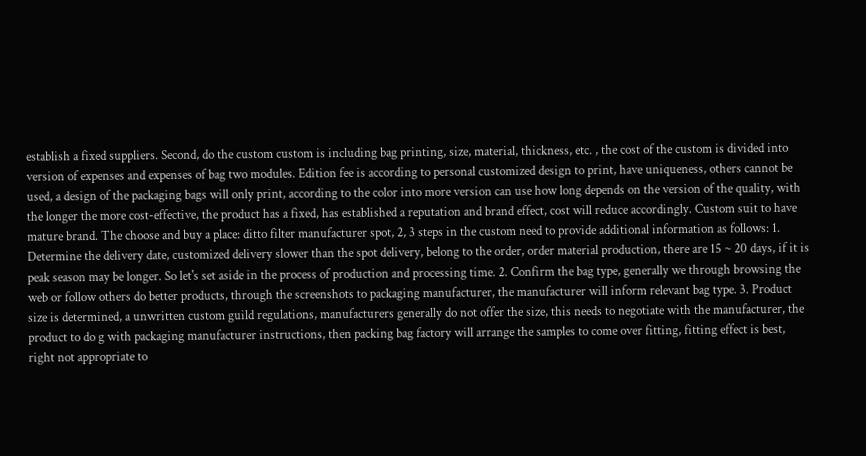establish a fixed suppliers. Second, do the custom custom is including bag printing, size, material, thickness, etc. , the cost of the custom is divided into version of expenses and expenses of bag two modules. Edition fee is according to personal customized design to print, have uniqueness, others cannot be used, a design of the packaging bags will only print, according to the color into more version can use how long depends on the version of the quality, with the longer the more cost-effective, the product has a fixed, has established a reputation and brand effect, cost will reduce accordingly. Custom suit to have mature brand. The choose and buy a place: ditto filter manufacturer spot, 2, 3 steps in the custom need to provide additional information as follows: 1. Determine the delivery date, customized delivery slower than the spot delivery, belong to the order, order material production, there are 15 ~ 20 days, if it is peak season may be longer. So let's set aside in the process of production and processing time. 2. Confirm the bag type, generally we through browsing the web or follow others do better products, through the screenshots to packaging manufacturer, the manufacturer will inform relevant bag type. 3. Product size is determined, a unwritten custom guild regulations, manufacturers generally do not offer the size, this needs to negotiate with the manufacturer, the product to do g with packaging manufacturer instructions, then packing bag factory will arrange the samples to come over fitting, fitting effect is best, right not appropriate to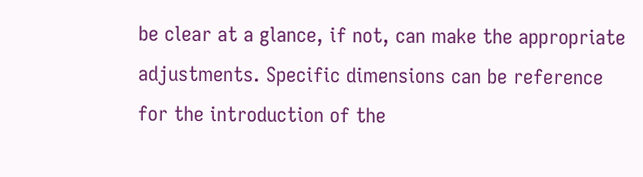be clear at a glance, if not, can make the appropriate adjustments. Specific dimensions can be reference for the introduction of the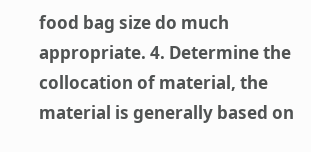food bag size do much appropriate. 4. Determine the collocation of material, the material is generally based on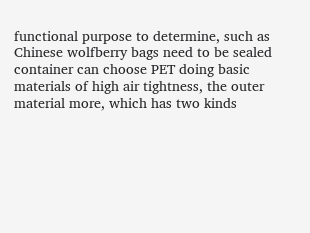functional purpose to determine, such as Chinese wolfberry bags need to be sealed container can choose PET doing basic materials of high air tightness, the outer material more, which has two kinds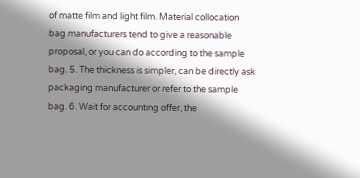of matte film and light film. Material collocation bag manufacturers tend to give a reasonable proposal, or you can do according to the sample bag. 5. The thickness is simpler, can be directly ask packaging manufacturer or refer to the sample bag. 6. Wait for accounting offer, the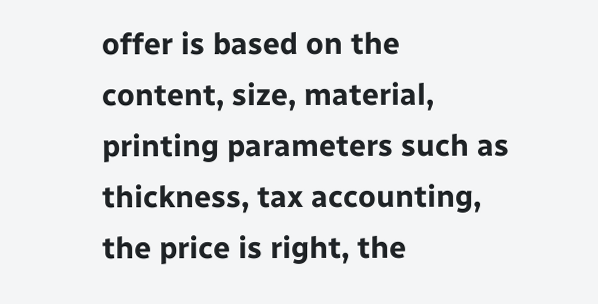offer is based on the content, size, material, printing parameters such as thickness, tax accounting, the price is right, the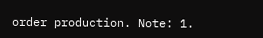order production. Note: 1.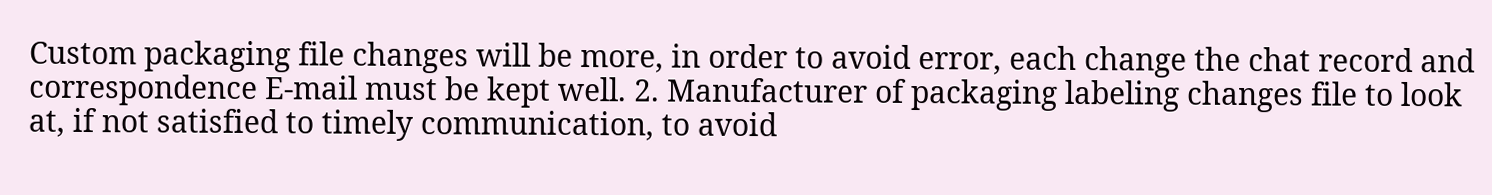Custom packaging file changes will be more, in order to avoid error, each change the chat record and correspondence E-mail must be kept well. 2. Manufacturer of packaging labeling changes file to look at, if not satisfied to timely communication, to avoid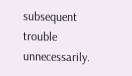subsequent trouble unnecessarily.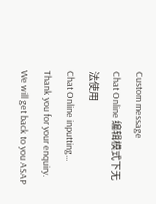Custom message
Chat Online 编辑模式下无法使用
Chat Online inputting...
Thank you for your enquiry. We will get back to you ASAP